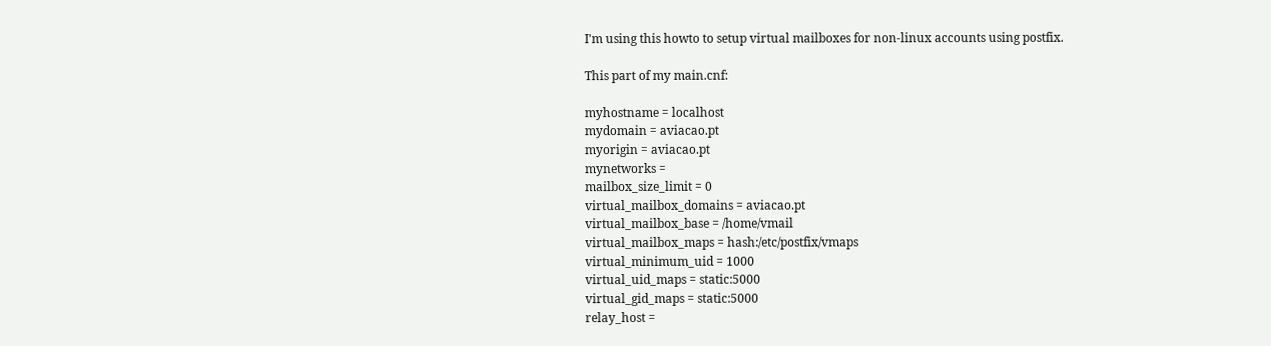I'm using this howto to setup virtual mailboxes for non-linux accounts using postfix.

This part of my main.cnf:

myhostname = localhost
mydomain = aviacao.pt
myorigin = aviacao.pt
mynetworks =
mailbox_size_limit = 0
virtual_mailbox_domains = aviacao.pt
virtual_mailbox_base = /home/vmail
virtual_mailbox_maps = hash:/etc/postfix/vmaps
virtual_minimum_uid = 1000
virtual_uid_maps = static:5000
virtual_gid_maps = static:5000
relay_host =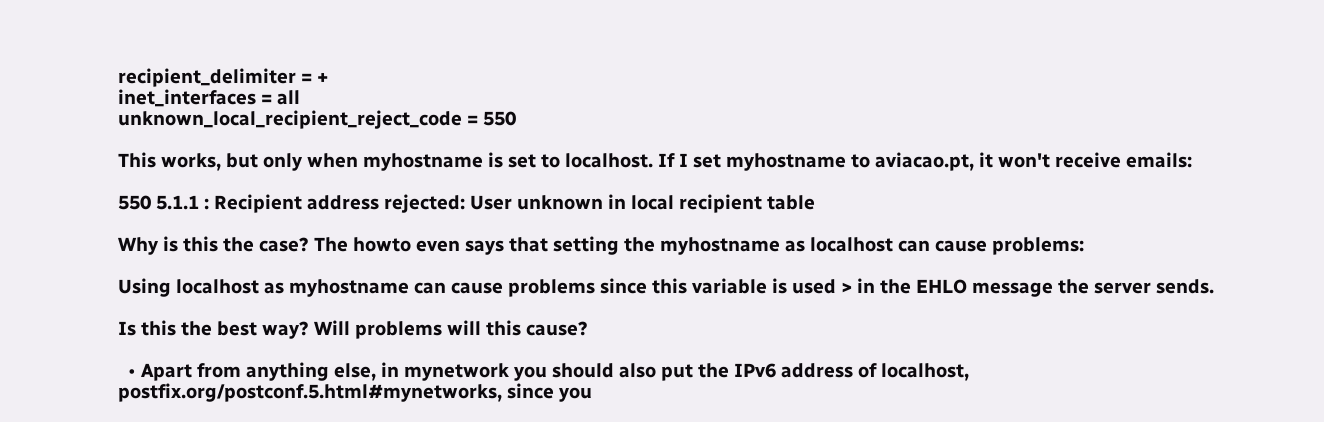recipient_delimiter = +
inet_interfaces = all
unknown_local_recipient_reject_code = 550

This works, but only when myhostname is set to localhost. If I set myhostname to aviacao.pt, it won't receive emails:

550 5.1.1 : Recipient address rejected: User unknown in local recipient table

Why is this the case? The howto even says that setting the myhostname as localhost can cause problems:

Using localhost as myhostname can cause problems since this variable is used > in the EHLO message the server sends.

Is this the best way? Will problems will this cause?

  • Apart from anything else, in mynetwork you should also put the IPv6 address of localhost, postfix.org/postconf.5.html#mynetworks, since you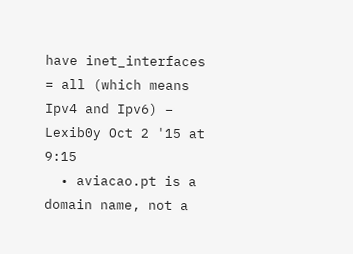have inet_interfaces = all (which means Ipv4 and Ipv6) – Lexib0y Oct 2 '15 at 9:15
  • aviacao.pt is a domain name, not a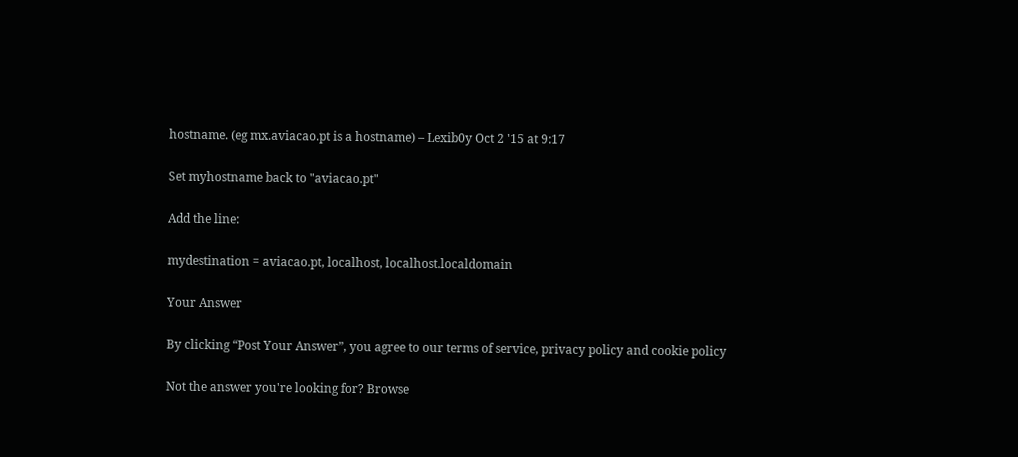hostname. (eg mx.aviacao.pt is a hostname) – Lexib0y Oct 2 '15 at 9:17

Set myhostname back to "aviacao.pt"

Add the line:

mydestination = aviacao.pt, localhost, localhost.localdomain

Your Answer

By clicking “Post Your Answer”, you agree to our terms of service, privacy policy and cookie policy

Not the answer you're looking for? Browse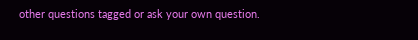other questions tagged or ask your own question.